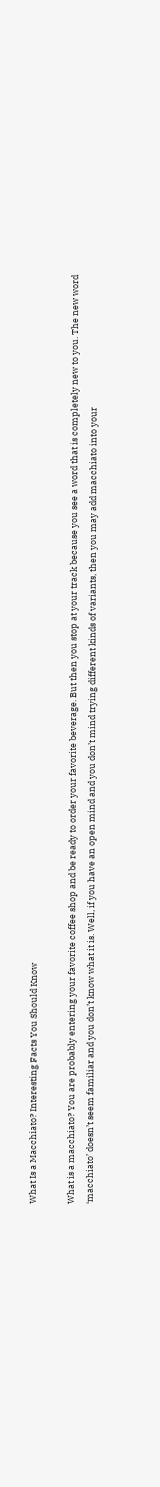What Is a Macchiato? Interesting Facts You Should Know

What is a macchiato? You are probably entering your favorite coffee shop and be ready to order your favorite beverage. But then you stop at your track because you see a word that is completely new to you. The new word ‘macchiato’ doesn’t seem familiar and you don’t know what it is. Well, if you have an open mind and you don’t mind trying different kinds of variants, then you may add macchiato into your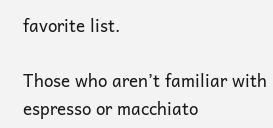favorite list.

Those who aren’t familiar with espresso or macchiato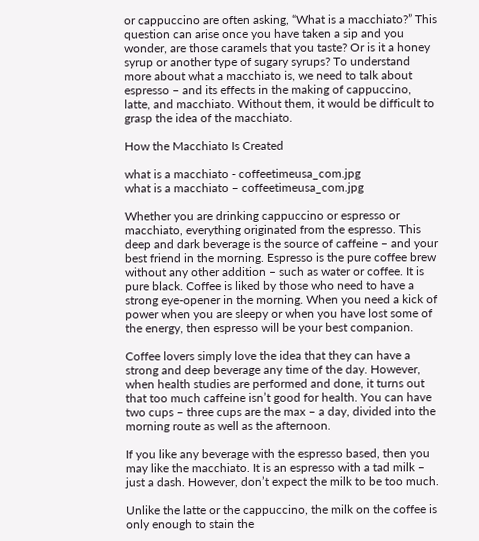or cappuccino are often asking, “What is a macchiato?” This question can arise once you have taken a sip and you wonder, are those caramels that you taste? Or is it a honey syrup or another type of sugary syrups? To understand more about what a macchiato is, we need to talk about espresso – and its effects in the making of cappuccino, latte, and macchiato. Without them, it would be difficult to grasp the idea of the macchiato.

How the Macchiato Is Created

what is a macchiato - coffeetimeusa_com.jpg
what is a macchiato – coffeetimeusa_com.jpg

Whether you are drinking cappuccino or espresso or macchiato, everything originated from the espresso. This deep and dark beverage is the source of caffeine – and your best friend in the morning. Espresso is the pure coffee brew without any other addition – such as water or coffee. It is pure black. Coffee is liked by those who need to have a strong eye-opener in the morning. When you need a kick of power when you are sleepy or when you have lost some of the energy, then espresso will be your best companion.

Coffee lovers simply love the idea that they can have a strong and deep beverage any time of the day. However, when health studies are performed and done, it turns out that too much caffeine isn’t good for health. You can have two cups – three cups are the max – a day, divided into the morning route as well as the afternoon.

If you like any beverage with the espresso based, then you may like the macchiato. It is an espresso with a tad milk – just a dash. However, don’t expect the milk to be too much.

Unlike the latte or the cappuccino, the milk on the coffee is only enough to stain the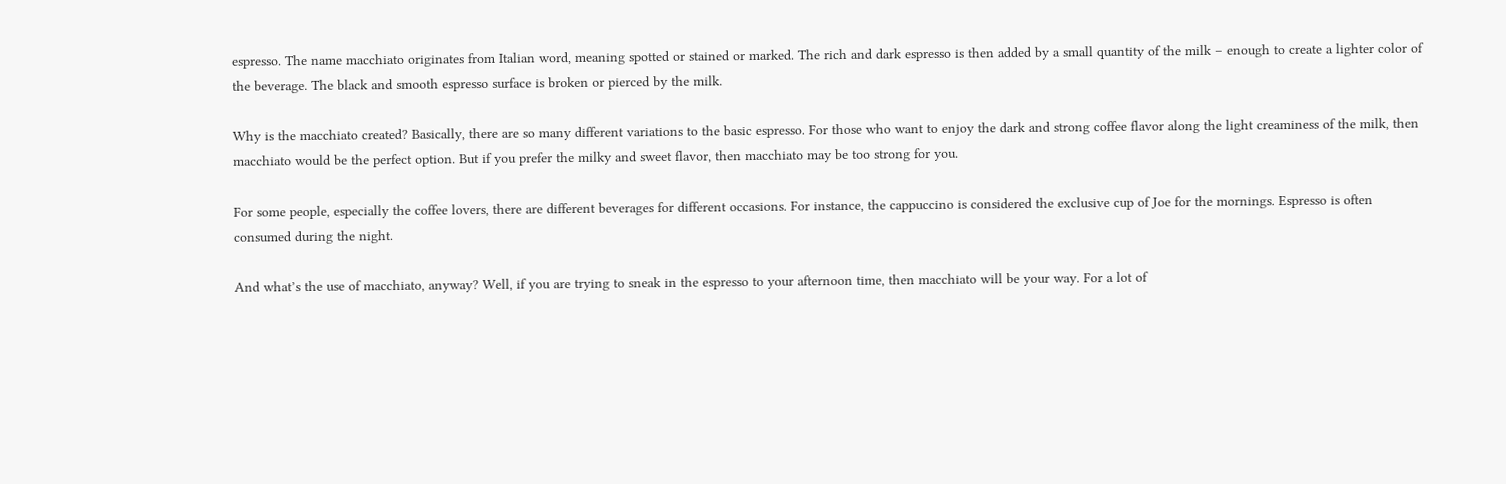espresso. The name macchiato originates from Italian word, meaning spotted or stained or marked. The rich and dark espresso is then added by a small quantity of the milk – enough to create a lighter color of the beverage. The black and smooth espresso surface is broken or pierced by the milk.

Why is the macchiato created? Basically, there are so many different variations to the basic espresso. For those who want to enjoy the dark and strong coffee flavor along the light creaminess of the milk, then macchiato would be the perfect option. But if you prefer the milky and sweet flavor, then macchiato may be too strong for you.

For some people, especially the coffee lovers, there are different beverages for different occasions. For instance, the cappuccino is considered the exclusive cup of Joe for the mornings. Espresso is often consumed during the night.

And what’s the use of macchiato, anyway? Well, if you are trying to sneak in the espresso to your afternoon time, then macchiato will be your way. For a lot of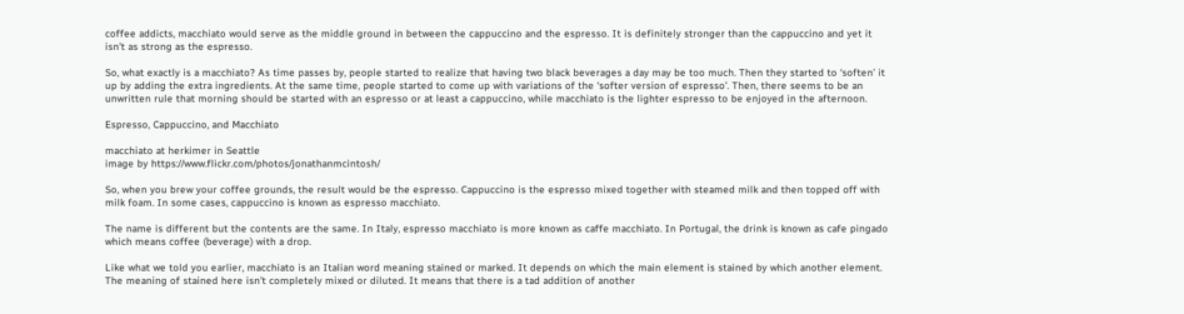coffee addicts, macchiato would serve as the middle ground in between the cappuccino and the espresso. It is definitely stronger than the cappuccino and yet it isn’t as strong as the espresso.

So, what exactly is a macchiato? As time passes by, people started to realize that having two black beverages a day may be too much. Then they started to ‘soften’ it up by adding the extra ingredients. At the same time, people started to come up with variations of the ‘softer version of espresso’. Then, there seems to be an unwritten rule that morning should be started with an espresso or at least a cappuccino, while macchiato is the lighter espresso to be enjoyed in the afternoon.

Espresso, Cappuccino, and Macchiato

macchiato at herkimer in Seattle
image by https://www.flickr.com/photos/jonathanmcintosh/

So, when you brew your coffee grounds, the result would be the espresso. Cappuccino is the espresso mixed together with steamed milk and then topped off with milk foam. In some cases, cappuccino is known as espresso macchiato.

The name is different but the contents are the same. In Italy, espresso macchiato is more known as caffe macchiato. In Portugal, the drink is known as cafe pingado which means coffee (beverage) with a drop.

Like what we told you earlier, macchiato is an Italian word meaning stained or marked. It depends on which the main element is stained by which another element. The meaning of stained here isn’t completely mixed or diluted. It means that there is a tad addition of another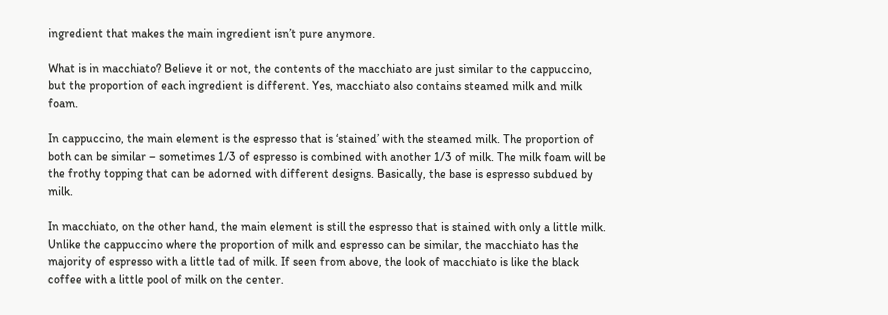ingredient that makes the main ingredient isn’t pure anymore.

What is in macchiato? Believe it or not, the contents of the macchiato are just similar to the cappuccino, but the proportion of each ingredient is different. Yes, macchiato also contains steamed milk and milk foam.

In cappuccino, the main element is the espresso that is ‘stained’ with the steamed milk. The proportion of both can be similar – sometimes 1/3 of espresso is combined with another 1/3 of milk. The milk foam will be the frothy topping that can be adorned with different designs. Basically, the base is espresso subdued by milk.

In macchiato, on the other hand, the main element is still the espresso that is stained with only a little milk. Unlike the cappuccino where the proportion of milk and espresso can be similar, the macchiato has the majority of espresso with a little tad of milk. If seen from above, the look of macchiato is like the black coffee with a little pool of milk on the center.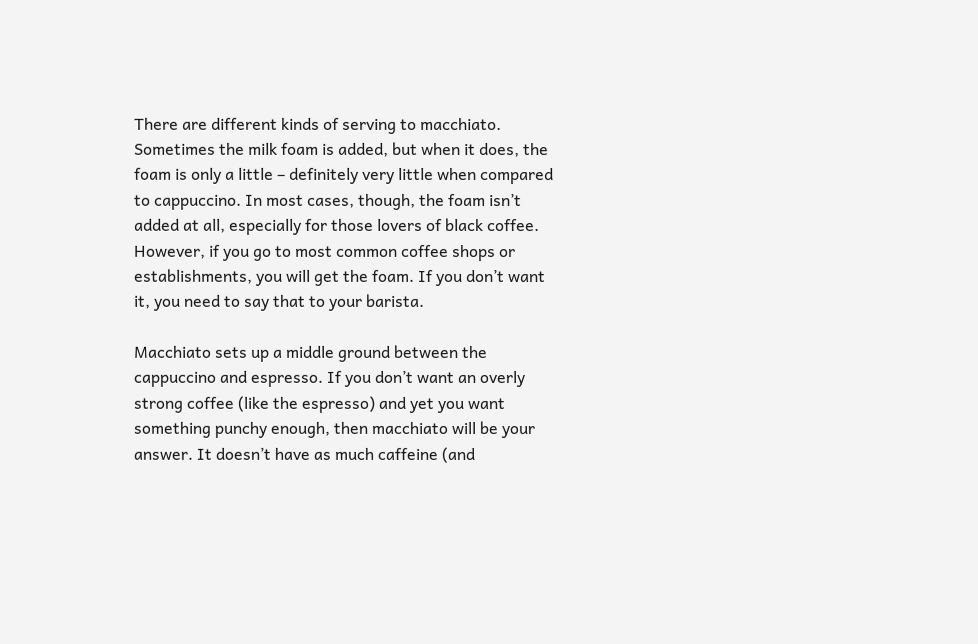There are different kinds of serving to macchiato. Sometimes the milk foam is added, but when it does, the foam is only a little – definitely very little when compared to cappuccino. In most cases, though, the foam isn’t added at all, especially for those lovers of black coffee. However, if you go to most common coffee shops or establishments, you will get the foam. If you don’t want it, you need to say that to your barista.

Macchiato sets up a middle ground between the cappuccino and espresso. If you don’t want an overly strong coffee (like the espresso) and yet you want something punchy enough, then macchiato will be your answer. It doesn’t have as much caffeine (and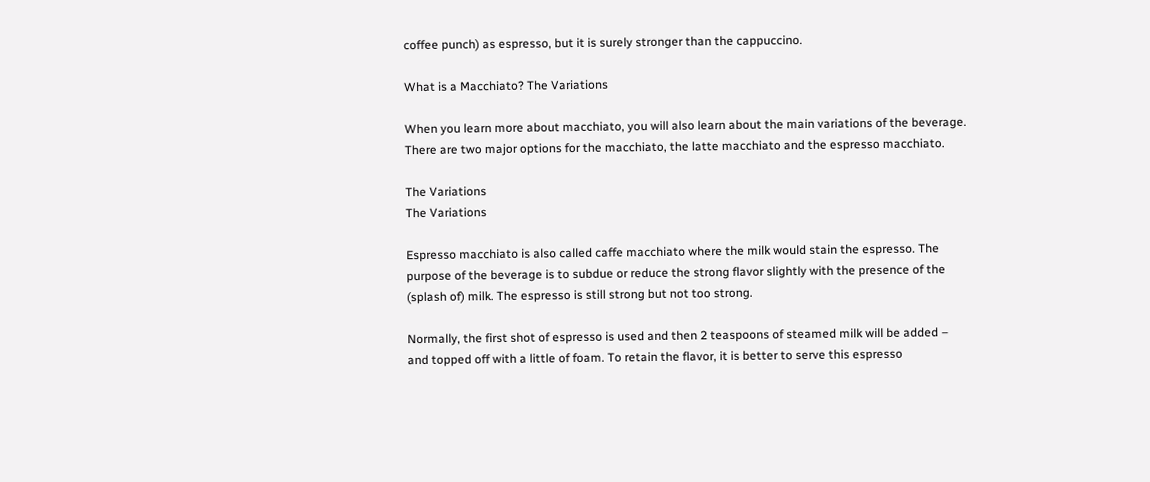coffee punch) as espresso, but it is surely stronger than the cappuccino.

What is a Macchiato? The Variations

When you learn more about macchiato, you will also learn about the main variations of the beverage. There are two major options for the macchiato, the latte macchiato and the espresso macchiato.

The Variations
The Variations

Espresso macchiato is also called caffe macchiato where the milk would stain the espresso. The purpose of the beverage is to subdue or reduce the strong flavor slightly with the presence of the (splash of) milk. The espresso is still strong but not too strong.

Normally, the first shot of espresso is used and then 2 teaspoons of steamed milk will be added – and topped off with a little of foam. To retain the flavor, it is better to serve this espresso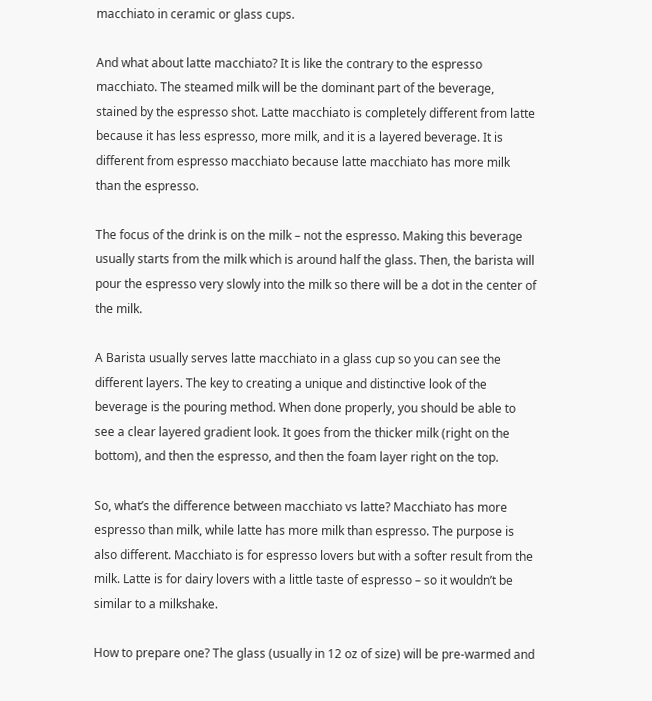macchiato in ceramic or glass cups.

And what about latte macchiato? It is like the contrary to the espresso macchiato. The steamed milk will be the dominant part of the beverage, stained by the espresso shot. Latte macchiato is completely different from latte because it has less espresso, more milk, and it is a layered beverage. It is different from espresso macchiato because latte macchiato has more milk than the espresso.

The focus of the drink is on the milk – not the espresso. Making this beverage usually starts from the milk which is around half the glass. Then, the barista will pour the espresso very slowly into the milk so there will be a dot in the center of the milk.

A Barista usually serves latte macchiato in a glass cup so you can see the different layers. The key to creating a unique and distinctive look of the beverage is the pouring method. When done properly, you should be able to see a clear layered gradient look. It goes from the thicker milk (right on the bottom), and then the espresso, and then the foam layer right on the top.

So, what’s the difference between macchiato vs latte? Macchiato has more espresso than milk, while latte has more milk than espresso. The purpose is also different. Macchiato is for espresso lovers but with a softer result from the milk. Latte is for dairy lovers with a little taste of espresso – so it wouldn’t be similar to a milkshake.

How to prepare one? The glass (usually in 12 oz of size) will be pre-warmed and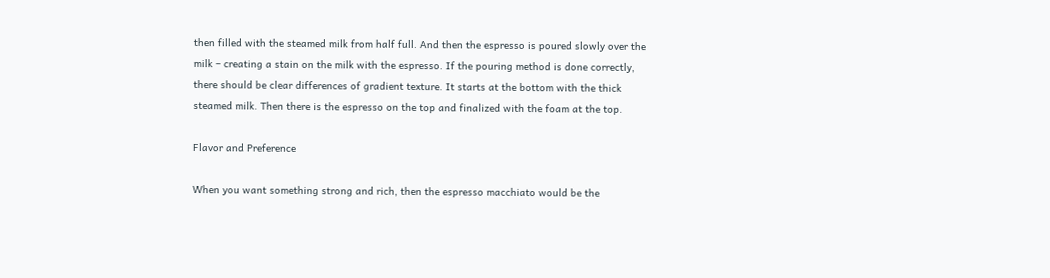then filled with the steamed milk from half full. And then the espresso is poured slowly over the milk – creating a stain on the milk with the espresso. If the pouring method is done correctly, there should be clear differences of gradient texture. It starts at the bottom with the thick steamed milk. Then there is the espresso on the top and finalized with the foam at the top.

Flavor and Preference

When you want something strong and rich, then the espresso macchiato would be the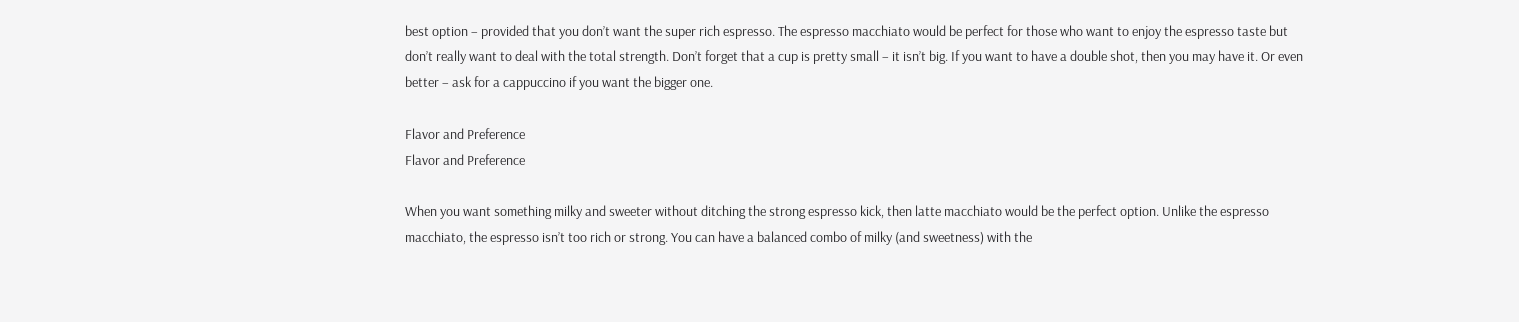best option – provided that you don’t want the super rich espresso. The espresso macchiato would be perfect for those who want to enjoy the espresso taste but don’t really want to deal with the total strength. Don’t forget that a cup is pretty small – it isn’t big. If you want to have a double shot, then you may have it. Or even better – ask for a cappuccino if you want the bigger one.

Flavor and Preference
Flavor and Preference

When you want something milky and sweeter without ditching the strong espresso kick, then latte macchiato would be the perfect option. Unlike the espresso macchiato, the espresso isn’t too rich or strong. You can have a balanced combo of milky (and sweetness) with the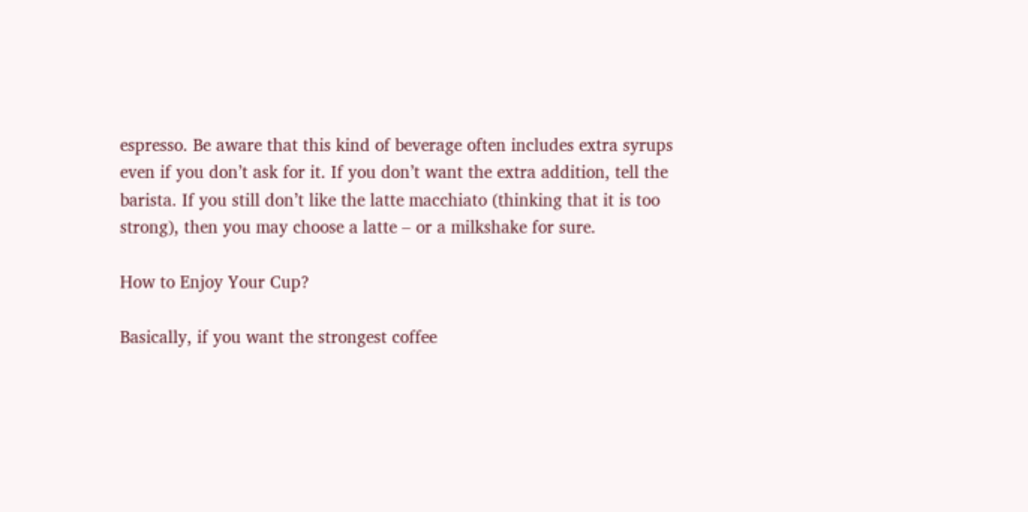espresso. Be aware that this kind of beverage often includes extra syrups even if you don’t ask for it. If you don’t want the extra addition, tell the barista. If you still don’t like the latte macchiato (thinking that it is too strong), then you may choose a latte – or a milkshake for sure.

How to Enjoy Your Cup?

Basically, if you want the strongest coffee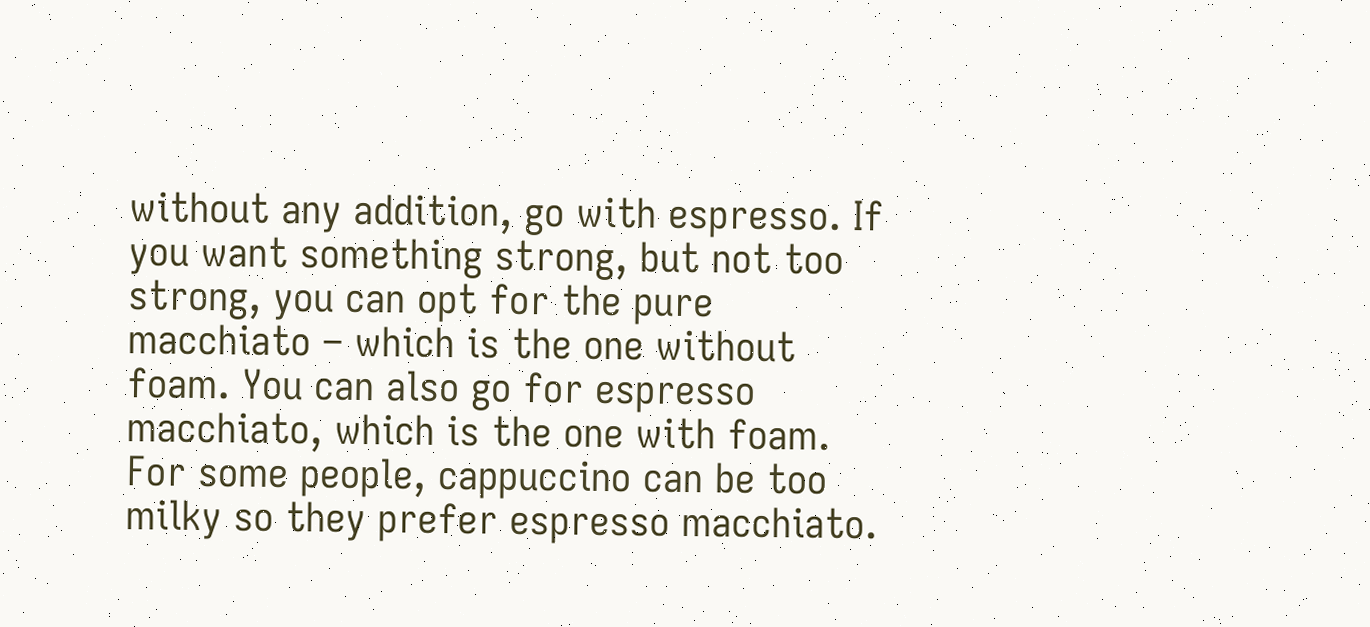without any addition, go with espresso. If you want something strong, but not too strong, you can opt for the pure macchiato – which is the one without foam. You can also go for espresso macchiato, which is the one with foam. For some people, cappuccino can be too milky so they prefer espresso macchiato.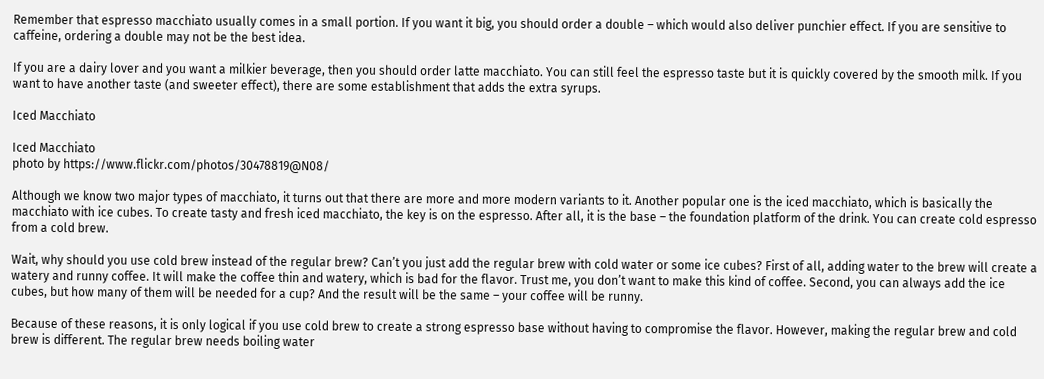Remember that espresso macchiato usually comes in a small portion. If you want it big, you should order a double – which would also deliver punchier effect. If you are sensitive to caffeine, ordering a double may not be the best idea.

If you are a dairy lover and you want a milkier beverage, then you should order latte macchiato. You can still feel the espresso taste but it is quickly covered by the smooth milk. If you want to have another taste (and sweeter effect), there are some establishment that adds the extra syrups.

Iced Macchiato

Iced Macchiato
photo by https://www.flickr.com/photos/30478819@N08/

Although we know two major types of macchiato, it turns out that there are more and more modern variants to it. Another popular one is the iced macchiato, which is basically the macchiato with ice cubes. To create tasty and fresh iced macchiato, the key is on the espresso. After all, it is the base – the foundation platform of the drink. You can create cold espresso from a cold brew.

Wait, why should you use cold brew instead of the regular brew? Can’t you just add the regular brew with cold water or some ice cubes? First of all, adding water to the brew will create a watery and runny coffee. It will make the coffee thin and watery, which is bad for the flavor. Trust me, you don’t want to make this kind of coffee. Second, you can always add the ice cubes, but how many of them will be needed for a cup? And the result will be the same – your coffee will be runny.

Because of these reasons, it is only logical if you use cold brew to create a strong espresso base without having to compromise the flavor. However, making the regular brew and cold brew is different. The regular brew needs boiling water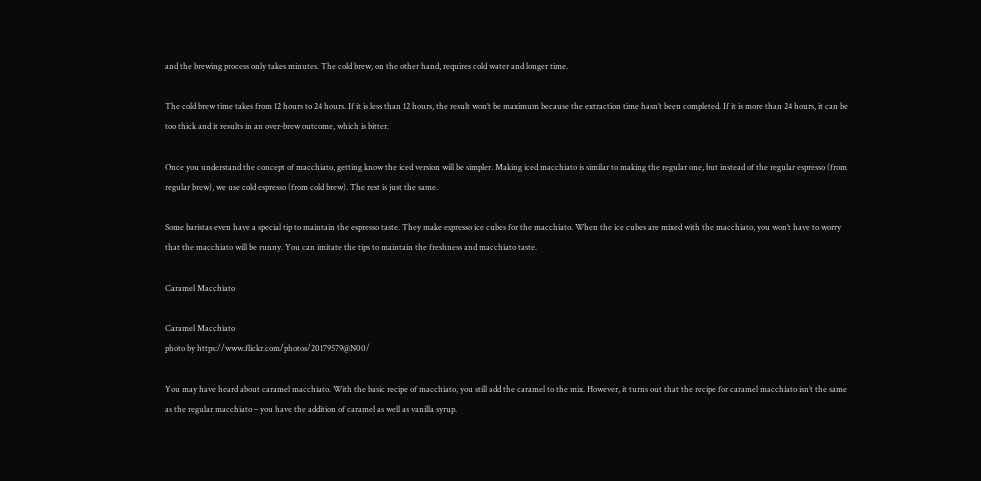and the brewing process only takes minutes. The cold brew, on the other hand, requires cold water and longer time.

The cold brew time takes from 12 hours to 24 hours. If it is less than 12 hours, the result won’t be maximum because the extraction time hasn’t been completed. If it is more than 24 hours, it can be too thick and it results in an over-brew outcome, which is bitter.

Once you understand the concept of macchiato, getting know the iced version will be simpler. Making iced macchiato is similar to making the regular one, but instead of the regular espresso (from regular brew), we use cold espresso (from cold brew). The rest is just the same.

Some baristas even have a special tip to maintain the espresso taste. They make espresso ice cubes for the macchiato. When the ice cubes are mixed with the macchiato, you won’t have to worry that the macchiato will be runny. You can imitate the tips to maintain the freshness and macchiato taste.

Caramel Macchiato

Caramel Macchiato
photo by https://www.flickr.com/photos/20179579@N00/

You may have heard about caramel macchiato. With the basic recipe of macchiato, you still add the caramel to the mix. However, it turns out that the recipe for caramel macchiato isn’t the same as the regular macchiato – you have the addition of caramel as well as vanilla syrup.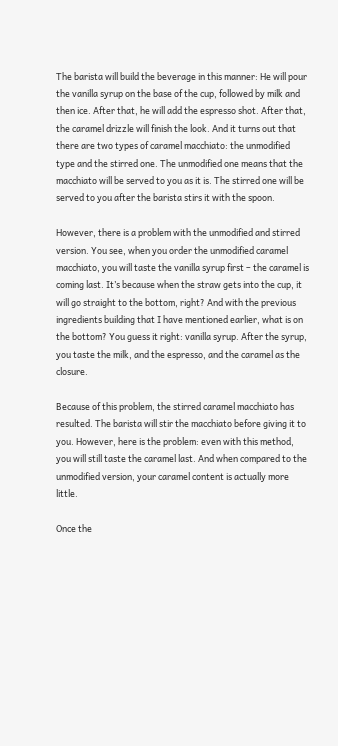The barista will build the beverage in this manner: He will pour the vanilla syrup on the base of the cup, followed by milk and then ice. After that, he will add the espresso shot. After that, the caramel drizzle will finish the look. And it turns out that there are two types of caramel macchiato: the unmodified type and the stirred one. The unmodified one means that the macchiato will be served to you as it is. The stirred one will be served to you after the barista stirs it with the spoon.

However, there is a problem with the unmodified and stirred version. You see, when you order the unmodified caramel macchiato, you will taste the vanilla syrup first – the caramel is coming last. It’s because when the straw gets into the cup, it will go straight to the bottom, right? And with the previous ingredients building that I have mentioned earlier, what is on the bottom? You guess it right: vanilla syrup. After the syrup, you taste the milk, and the espresso, and the caramel as the closure.

Because of this problem, the stirred caramel macchiato has resulted. The barista will stir the macchiato before giving it to you. However, here is the problem: even with this method, you will still taste the caramel last. And when compared to the unmodified version, your caramel content is actually more little.

Once the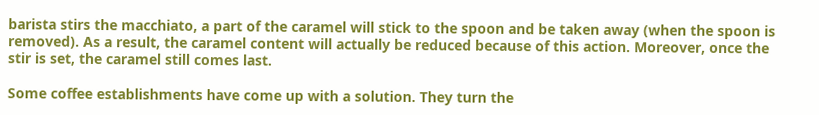barista stirs the macchiato, a part of the caramel will stick to the spoon and be taken away (when the spoon is removed). As a result, the caramel content will actually be reduced because of this action. Moreover, once the stir is set, the caramel still comes last.

Some coffee establishments have come up with a solution. They turn the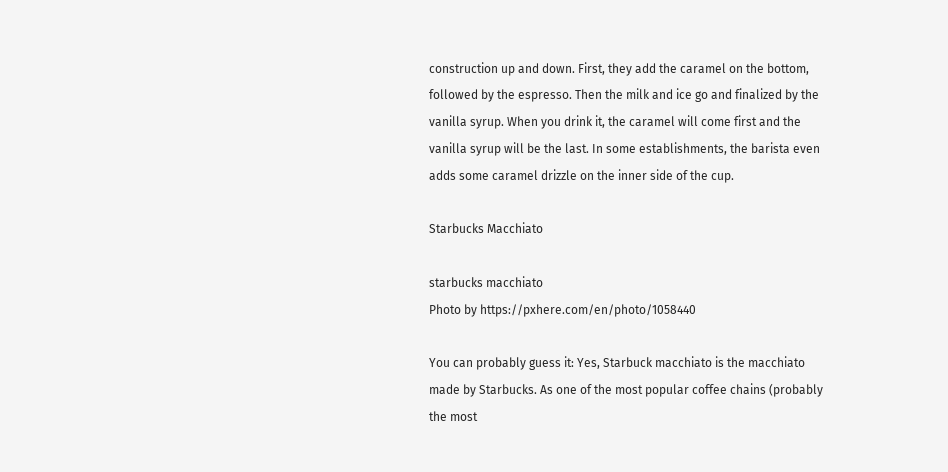construction up and down. First, they add the caramel on the bottom, followed by the espresso. Then the milk and ice go and finalized by the vanilla syrup. When you drink it, the caramel will come first and the vanilla syrup will be the last. In some establishments, the barista even adds some caramel drizzle on the inner side of the cup.

Starbucks Macchiato

starbucks macchiato
Photo by https://pxhere.com/en/photo/1058440

You can probably guess it: Yes, Starbuck macchiato is the macchiato made by Starbucks. As one of the most popular coffee chains (probably the most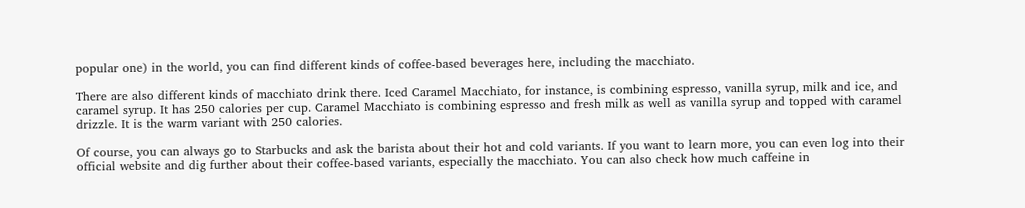popular one) in the world, you can find different kinds of coffee-based beverages here, including the macchiato.

There are also different kinds of macchiato drink there. Iced Caramel Macchiato, for instance, is combining espresso, vanilla syrup, milk and ice, and caramel syrup. It has 250 calories per cup. Caramel Macchiato is combining espresso and fresh milk as well as vanilla syrup and topped with caramel drizzle. It is the warm variant with 250 calories.

Of course, you can always go to Starbucks and ask the barista about their hot and cold variants. If you want to learn more, you can even log into their official website and dig further about their coffee-based variants, especially the macchiato. You can also check how much caffeine in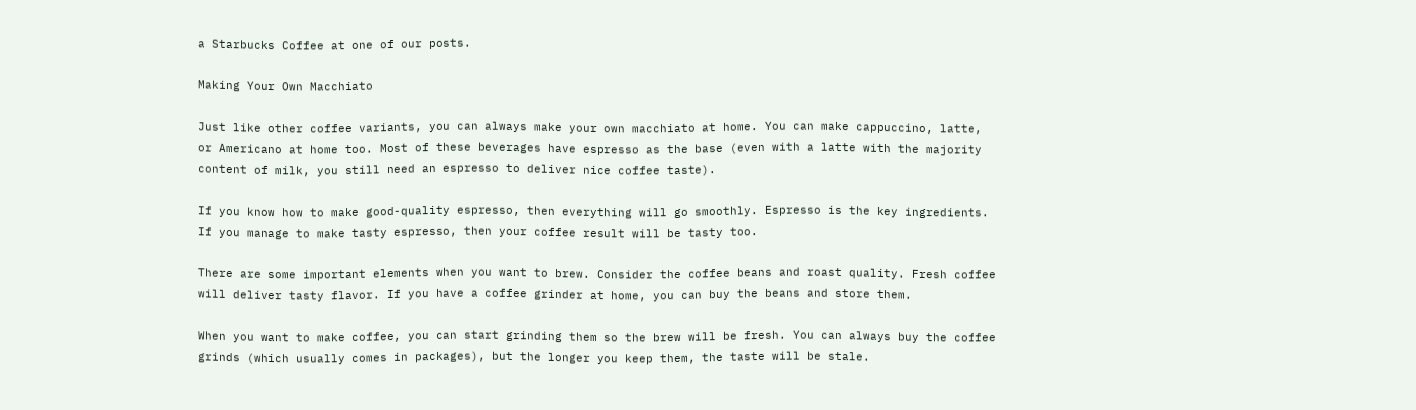a Starbucks Coffee at one of our posts.

Making Your Own Macchiato

Just like other coffee variants, you can always make your own macchiato at home. You can make cappuccino, latte, or Americano at home too. Most of these beverages have espresso as the base (even with a latte with the majority content of milk, you still need an espresso to deliver nice coffee taste).

If you know how to make good-quality espresso, then everything will go smoothly. Espresso is the key ingredients. If you manage to make tasty espresso, then your coffee result will be tasty too.

There are some important elements when you want to brew. Consider the coffee beans and roast quality. Fresh coffee will deliver tasty flavor. If you have a coffee grinder at home, you can buy the beans and store them.

When you want to make coffee, you can start grinding them so the brew will be fresh. You can always buy the coffee grinds (which usually comes in packages), but the longer you keep them, the taste will be stale.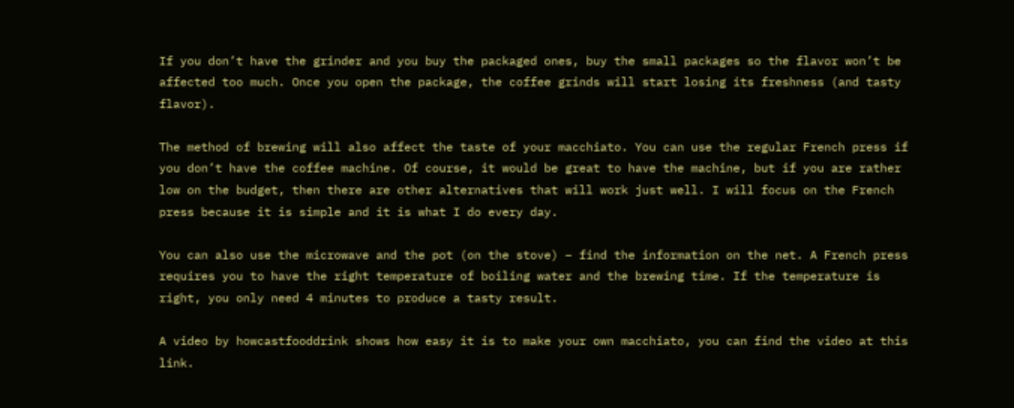If you don’t have the grinder and you buy the packaged ones, buy the small packages so the flavor won’t be affected too much. Once you open the package, the coffee grinds will start losing its freshness (and tasty flavor).

The method of brewing will also affect the taste of your macchiato. You can use the regular French press if you don’t have the coffee machine. Of course, it would be great to have the machine, but if you are rather low on the budget, then there are other alternatives that will work just well. I will focus on the French press because it is simple and it is what I do every day.

You can also use the microwave and the pot (on the stove) – find the information on the net. A French press requires you to have the right temperature of boiling water and the brewing time. If the temperature is right, you only need 4 minutes to produce a tasty result.

A video by howcastfooddrink shows how easy it is to make your own macchiato, you can find the video at this link.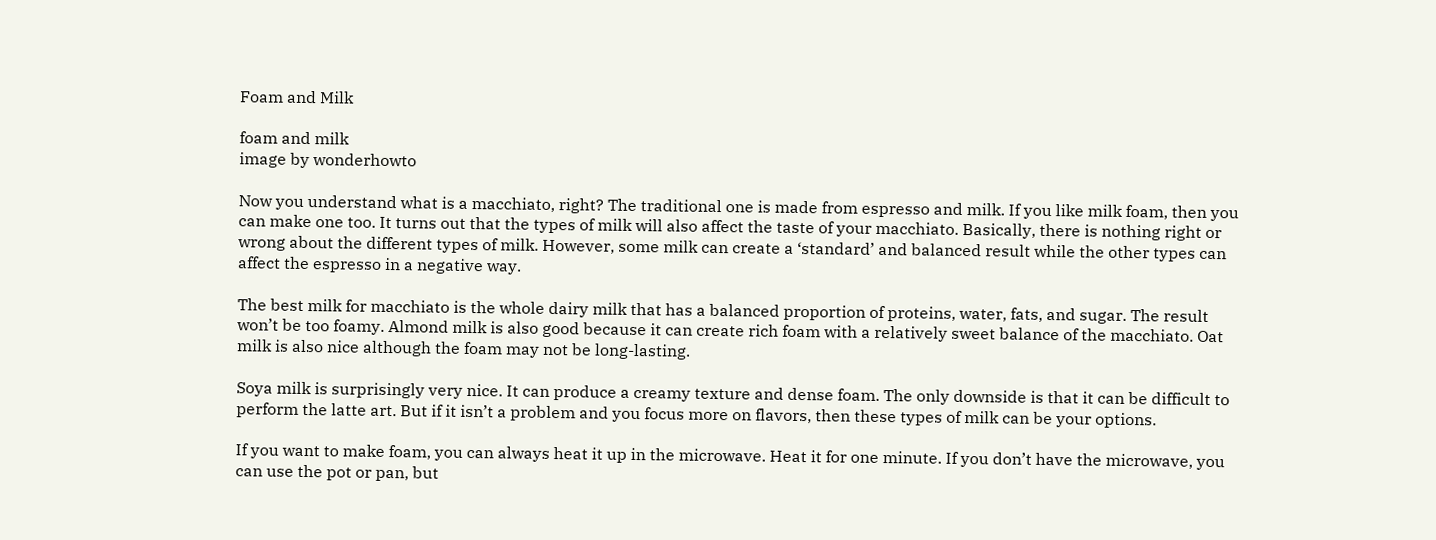Foam and Milk

foam and milk
image by wonderhowto

Now you understand what is a macchiato, right? The traditional one is made from espresso and milk. If you like milk foam, then you can make one too. It turns out that the types of milk will also affect the taste of your macchiato. Basically, there is nothing right or wrong about the different types of milk. However, some milk can create a ‘standard’ and balanced result while the other types can affect the espresso in a negative way.

The best milk for macchiato is the whole dairy milk that has a balanced proportion of proteins, water, fats, and sugar. The result won’t be too foamy. Almond milk is also good because it can create rich foam with a relatively sweet balance of the macchiato. Oat milk is also nice although the foam may not be long-lasting.

Soya milk is surprisingly very nice. It can produce a creamy texture and dense foam. The only downside is that it can be difficult to perform the latte art. But if it isn’t a problem and you focus more on flavors, then these types of milk can be your options.

If you want to make foam, you can always heat it up in the microwave. Heat it for one minute. If you don’t have the microwave, you can use the pot or pan, but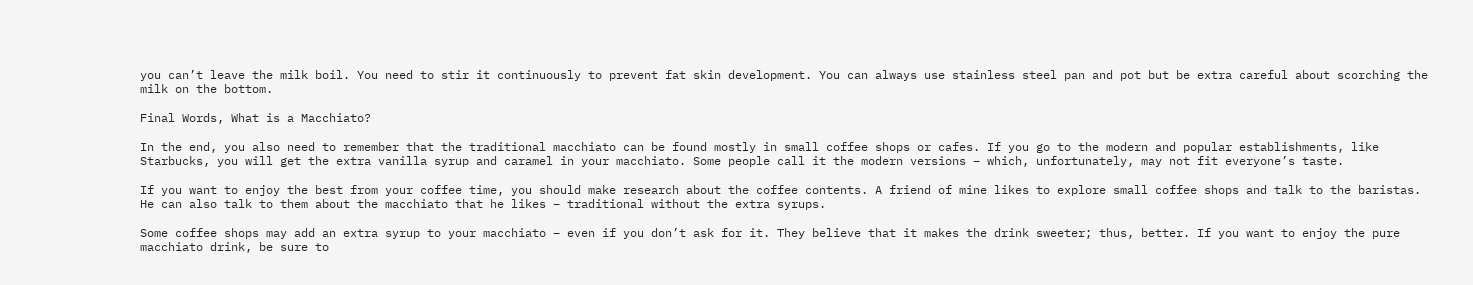you can’t leave the milk boil. You need to stir it continuously to prevent fat skin development. You can always use stainless steel pan and pot but be extra careful about scorching the milk on the bottom.

Final Words, What is a Macchiato?

In the end, you also need to remember that the traditional macchiato can be found mostly in small coffee shops or cafes. If you go to the modern and popular establishments, like Starbucks, you will get the extra vanilla syrup and caramel in your macchiato. Some people call it the modern versions – which, unfortunately, may not fit everyone’s taste.

If you want to enjoy the best from your coffee time, you should make research about the coffee contents. A friend of mine likes to explore small coffee shops and talk to the baristas. He can also talk to them about the macchiato that he likes – traditional without the extra syrups.

Some coffee shops may add an extra syrup to your macchiato – even if you don’t ask for it. They believe that it makes the drink sweeter; thus, better. If you want to enjoy the pure macchiato drink, be sure to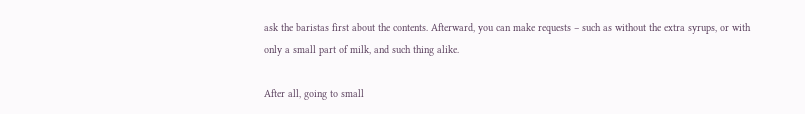ask the baristas first about the contents. Afterward, you can make requests – such as without the extra syrups, or with only a small part of milk, and such thing alike.

After all, going to small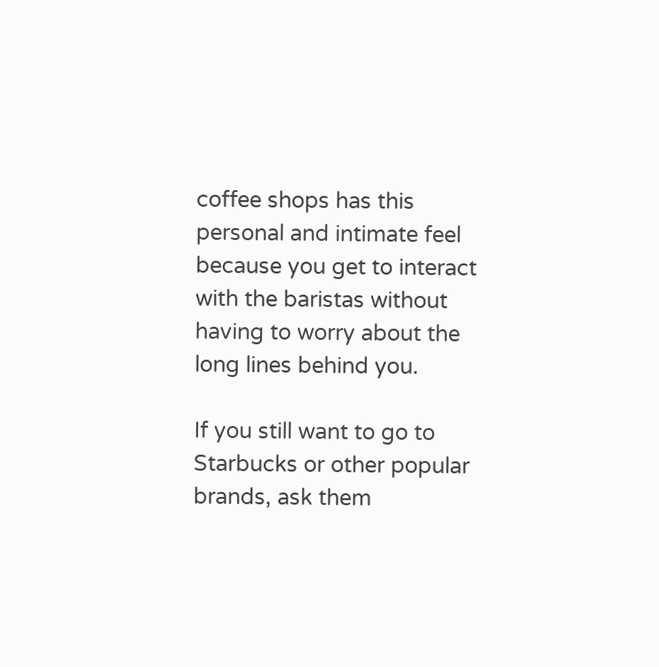coffee shops has this personal and intimate feel because you get to interact with the baristas without having to worry about the long lines behind you.

If you still want to go to Starbucks or other popular brands, ask them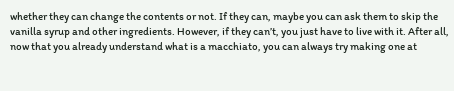whether they can change the contents or not. If they can, maybe you can ask them to skip the vanilla syrup and other ingredients. However, if they can’t, you just have to live with it. After all, now that you already understand what is a macchiato, you can always try making one at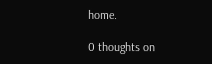home.

0 thoughts on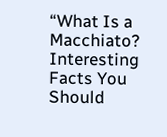“What Is a Macchiato? Interesting Facts You Should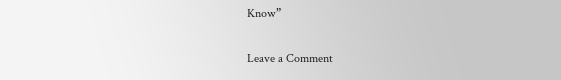Know”

Leave a Comment